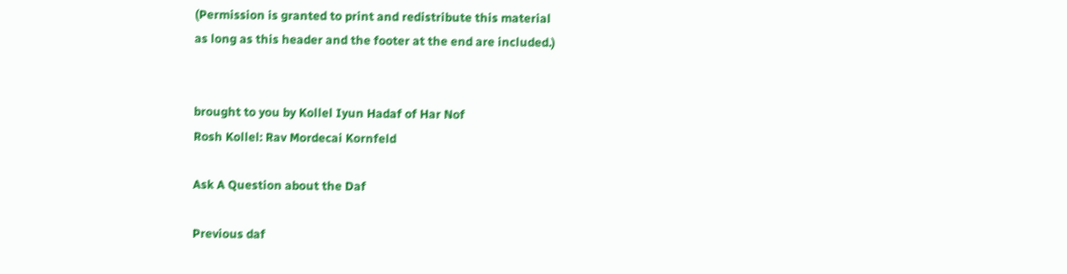(Permission is granted to print and redistribute this material
as long as this header and the footer at the end are included.)


brought to you by Kollel Iyun Hadaf of Har Nof
Rosh Kollel: Rav Mordecai Kornfeld

Ask A Question about the Daf

Previous daf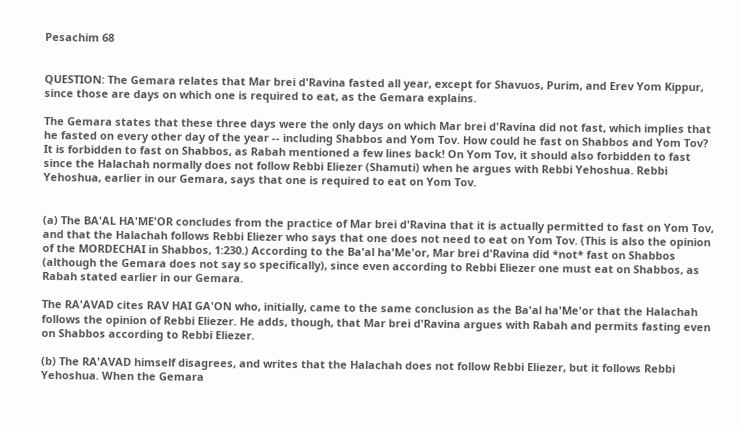Pesachim 68


QUESTION: The Gemara relates that Mar brei d'Ravina fasted all year, except for Shavuos, Purim, and Erev Yom Kippur, since those are days on which one is required to eat, as the Gemara explains.

The Gemara states that these three days were the only days on which Mar brei d'Ravina did not fast, which implies that he fasted on every other day of the year -- including Shabbos and Yom Tov. How could he fast on Shabbos and Yom Tov? It is forbidden to fast on Shabbos, as Rabah mentioned a few lines back! On Yom Tov, it should also forbidden to fast since the Halachah normally does not follow Rebbi Eliezer (Shamuti) when he argues with Rebbi Yehoshua. Rebbi Yehoshua, earlier in our Gemara, says that one is required to eat on Yom Tov.


(a) The BA'AL HA'ME'OR concludes from the practice of Mar brei d'Ravina that it is actually permitted to fast on Yom Tov, and that the Halachah follows Rebbi Eliezer who says that one does not need to eat on Yom Tov. (This is also the opinion of the MORDECHAI in Shabbos, 1:230.) According to the Ba'al ha'Me'or, Mar brei d'Ravina did *not* fast on Shabbos (although the Gemara does not say so specifically), since even according to Rebbi Eliezer one must eat on Shabbos, as Rabah stated earlier in our Gemara.

The RA'AVAD cites RAV HAI GA'ON who, initially, came to the same conclusion as the Ba'al ha'Me'or that the Halachah follows the opinion of Rebbi Eliezer. He adds, though, that Mar brei d'Ravina argues with Rabah and permits fasting even on Shabbos according to Rebbi Eliezer.

(b) The RA'AVAD himself disagrees, and writes that the Halachah does not follow Rebbi Eliezer, but it follows Rebbi Yehoshua. When the Gemara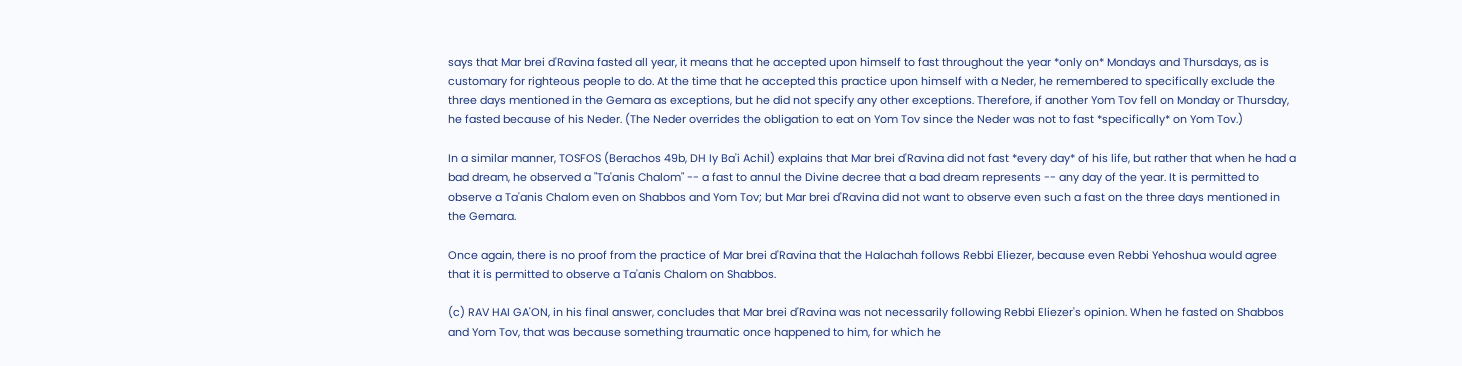says that Mar brei d'Ravina fasted all year, it means that he accepted upon himself to fast throughout the year *only on* Mondays and Thursdays, as is customary for righteous people to do. At the time that he accepted this practice upon himself with a Neder, he remembered to specifically exclude the three days mentioned in the Gemara as exceptions, but he did not specify any other exceptions. Therefore, if another Yom Tov fell on Monday or Thursday, he fasted because of his Neder. (The Neder overrides the obligation to eat on Yom Tov since the Neder was not to fast *specifically* on Yom Tov.)

In a similar manner, TOSFOS (Berachos 49b, DH Iy Ba'i Achil) explains that Mar brei d'Ravina did not fast *every day* of his life, but rather that when he had a bad dream, he observed a "Ta'anis Chalom" -- a fast to annul the Divine decree that a bad dream represents -- any day of the year. It is permitted to observe a Ta'anis Chalom even on Shabbos and Yom Tov; but Mar brei d'Ravina did not want to observe even such a fast on the three days mentioned in the Gemara.

Once again, there is no proof from the practice of Mar brei d'Ravina that the Halachah follows Rebbi Eliezer, because even Rebbi Yehoshua would agree that it is permitted to observe a Ta'anis Chalom on Shabbos.

(c) RAV HAI GA'ON, in his final answer, concludes that Mar brei d'Ravina was not necessarily following Rebbi Eliezer's opinion. When he fasted on Shabbos and Yom Tov, that was because something traumatic once happened to him, for which he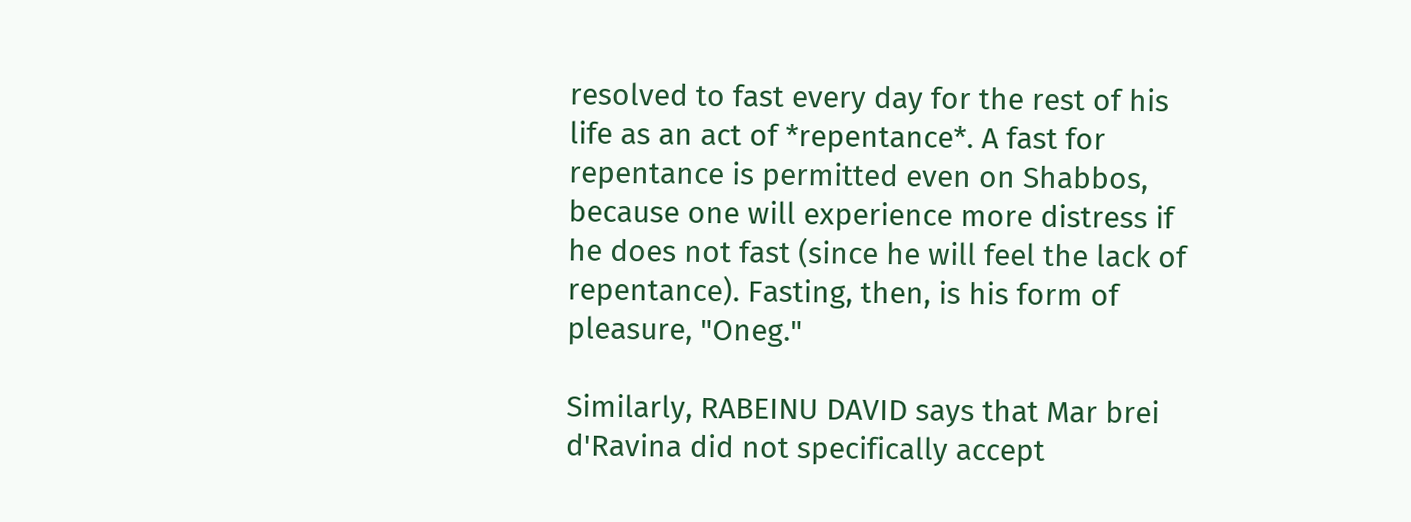resolved to fast every day for the rest of his life as an act of *repentance*. A fast for repentance is permitted even on Shabbos, because one will experience more distress if he does not fast (since he will feel the lack of repentance). Fasting, then, is his form of pleasure, "Oneg."

Similarly, RABEINU DAVID says that Mar brei d'Ravina did not specifically accept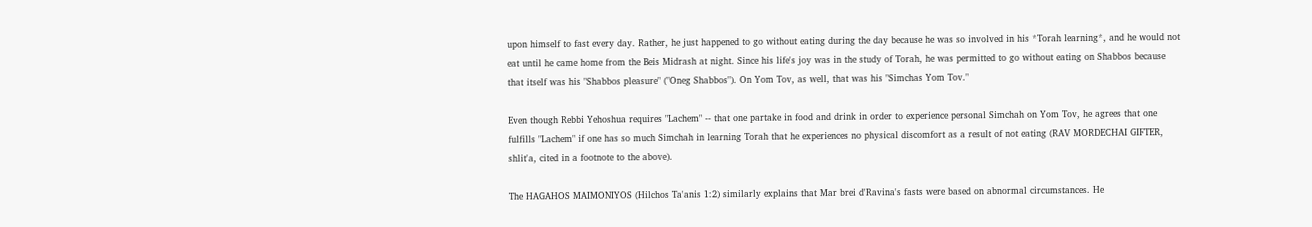upon himself to fast every day. Rather, he just happened to go without eating during the day because he was so involved in his *Torah learning*, and he would not eat until he came home from the Beis Midrash at night. Since his life's joy was in the study of Torah, he was permitted to go without eating on Shabbos because that itself was his "Shabbos pleasure" ("Oneg Shabbos"). On Yom Tov, as well, that was his "Simchas Yom Tov."

Even though Rebbi Yehoshua requires "Lachem" -- that one partake in food and drink in order to experience personal Simchah on Yom Tov, he agrees that one fulfills "Lachem" if one has so much Simchah in learning Torah that he experiences no physical discomfort as a result of not eating (RAV MORDECHAI GIFTER, shlit'a, cited in a footnote to the above).

The HAGAHOS MAIMONIYOS (Hilchos Ta'anis 1:2) similarly explains that Mar brei d'Ravina's fasts were based on abnormal circumstances. He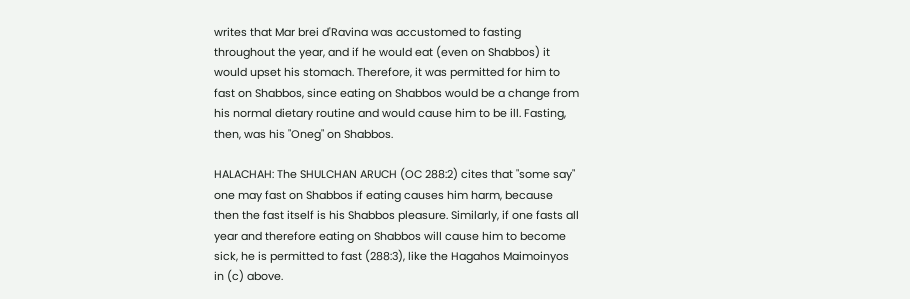writes that Mar brei d'Ravina was accustomed to fasting throughout the year, and if he would eat (even on Shabbos) it would upset his stomach. Therefore, it was permitted for him to fast on Shabbos, since eating on Shabbos would be a change from his normal dietary routine and would cause him to be ill. Fasting, then, was his "Oneg" on Shabbos.

HALACHAH: The SHULCHAN ARUCH (OC 288:2) cites that "some say" one may fast on Shabbos if eating causes him harm, because then the fast itself is his Shabbos pleasure. Similarly, if one fasts all year and therefore eating on Shabbos will cause him to become sick, he is permitted to fast (288:3), like the Hagahos Maimoinyos in (c) above.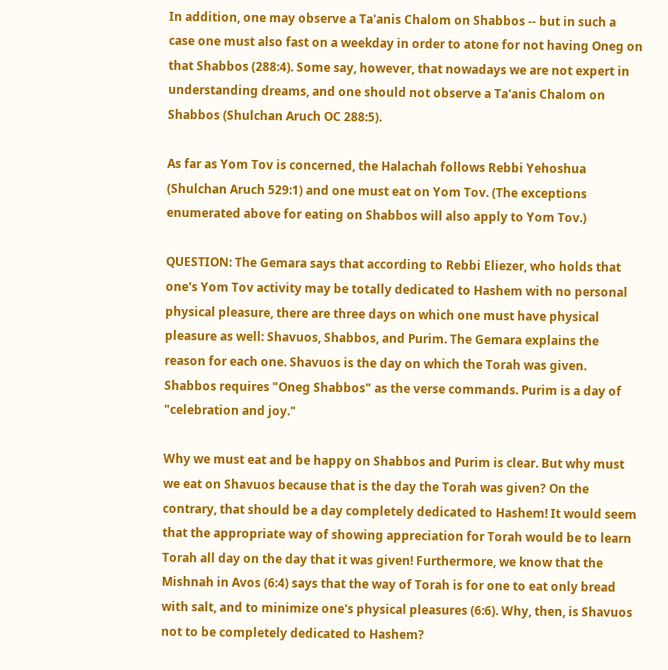In addition, one may observe a Ta'anis Chalom on Shabbos -- but in such a case one must also fast on a weekday in order to atone for not having Oneg on that Shabbos (288:4). Some say, however, that nowadays we are not expert in understanding dreams, and one should not observe a Ta'anis Chalom on Shabbos (Shulchan Aruch OC 288:5).

As far as Yom Tov is concerned, the Halachah follows Rebbi Yehoshua (Shulchan Aruch 529:1) and one must eat on Yom Tov. (The exceptions enumerated above for eating on Shabbos will also apply to Yom Tov.)

QUESTION: The Gemara says that according to Rebbi Eliezer, who holds that one's Yom Tov activity may be totally dedicated to Hashem with no personal physical pleasure, there are three days on which one must have physical pleasure as well: Shavuos, Shabbos, and Purim. The Gemara explains the reason for each one. Shavuos is the day on which the Torah was given. Shabbos requires "Oneg Shabbos" as the verse commands. Purim is a day of "celebration and joy."

Why we must eat and be happy on Shabbos and Purim is clear. But why must we eat on Shavuos because that is the day the Torah was given? On the contrary, that should be a day completely dedicated to Hashem! It would seem that the appropriate way of showing appreciation for Torah would be to learn Torah all day on the day that it was given! Furthermore, we know that the Mishnah in Avos (6:4) says that the way of Torah is for one to eat only bread with salt, and to minimize one's physical pleasures (6:6). Why, then, is Shavuos not to be completely dedicated to Hashem?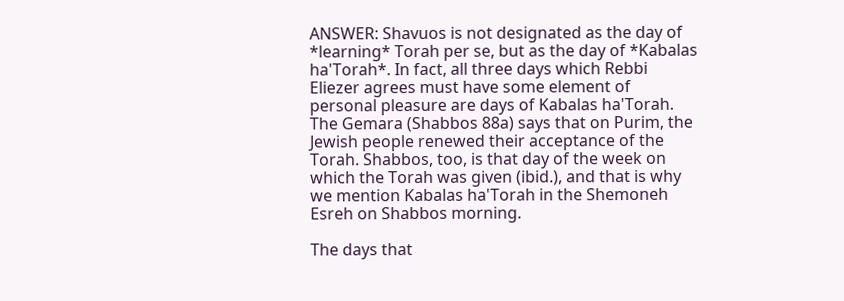ANSWER: Shavuos is not designated as the day of *learning* Torah per se, but as the day of *Kabalas ha'Torah*. In fact, all three days which Rebbi Eliezer agrees must have some element of personal pleasure are days of Kabalas ha'Torah. The Gemara (Shabbos 88a) says that on Purim, the Jewish people renewed their acceptance of the Torah. Shabbos, too, is that day of the week on which the Torah was given (ibid.), and that is why we mention Kabalas ha'Torah in the Shemoneh Esreh on Shabbos morning.

The days that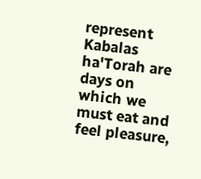represent Kabalas ha'Torah are days on which we must eat and feel pleasure,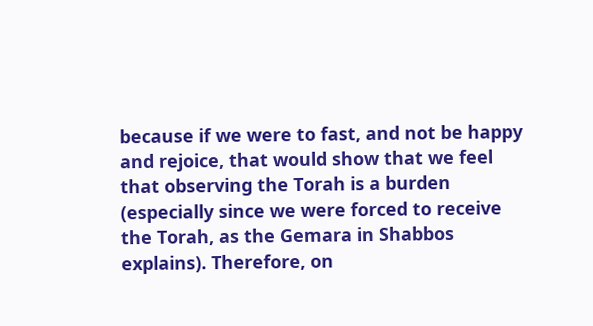because if we were to fast, and not be happy and rejoice, that would show that we feel that observing the Torah is a burden (especially since we were forced to receive the Torah, as the Gemara in Shabbos explains). Therefore, on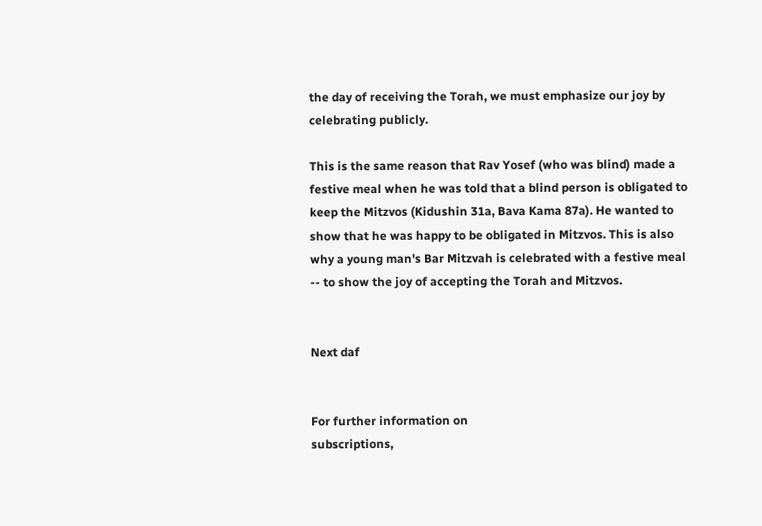the day of receiving the Torah, we must emphasize our joy by celebrating publicly.

This is the same reason that Rav Yosef (who was blind) made a festive meal when he was told that a blind person is obligated to keep the Mitzvos (Kidushin 31a, Bava Kama 87a). He wanted to show that he was happy to be obligated in Mitzvos. This is also why a young man's Bar Mitzvah is celebrated with a festive meal -- to show the joy of accepting the Torah and Mitzvos.


Next daf


For further information on
subscriptions,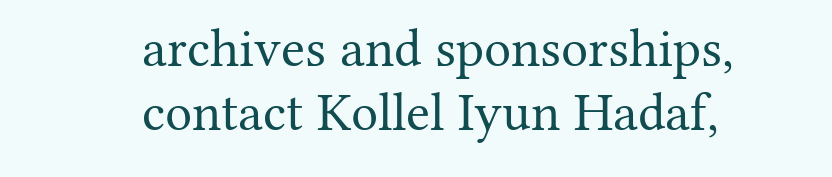archives and sponsorships,
contact Kollel Iyun Hadaf,